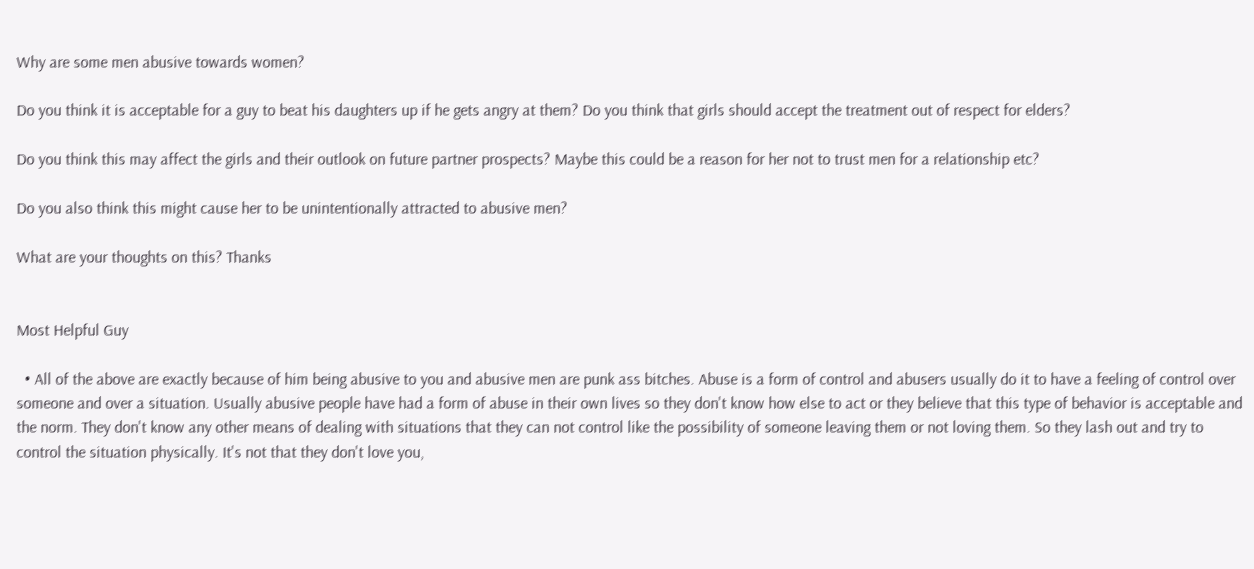Why are some men abusive towards women?

Do you think it is acceptable for a guy to beat his daughters up if he gets angry at them? Do you think that girls should accept the treatment out of respect for elders?

Do you think this may affect the girls and their outlook on future partner prospects? Maybe this could be a reason for her not to trust men for a relationship etc?

Do you also think this might cause her to be unintentionally attracted to abusive men?

What are your thoughts on this? Thanks


Most Helpful Guy

  • All of the above are exactly because of him being abusive to you and abusive men are punk ass bitches. Abuse is a form of control and abusers usually do it to have a feeling of control over someone and over a situation. Usually abusive people have had a form of abuse in their own lives so they don't know how else to act or they believe that this type of behavior is acceptable and the norm. They don't know any other means of dealing with situations that they can not control like the possibility of someone leaving them or not loving them. So they lash out and try to control the situation physically. It's not that they don't love you,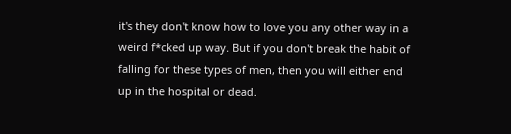it's they don't know how to love you any other way in a weird f*cked up way. But if you don't break the habit of falling for these types of men, then you will either end up in the hospital or dead.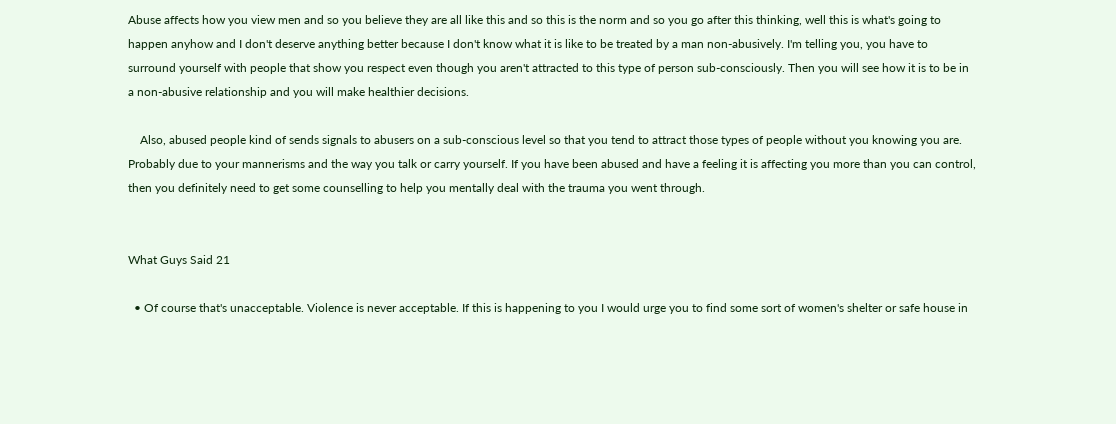Abuse affects how you view men and so you believe they are all like this and so this is the norm and so you go after this thinking, well this is what's going to happen anyhow and I don't deserve anything better because I don't know what it is like to be treated by a man non-abusively. I'm telling you, you have to surround yourself with people that show you respect even though you aren't attracted to this type of person sub-consciously. Then you will see how it is to be in a non-abusive relationship and you will make healthier decisions.

    Also, abused people kind of sends signals to abusers on a sub-conscious level so that you tend to attract those types of people without you knowing you are. Probably due to your mannerisms and the way you talk or carry yourself. If you have been abused and have a feeling it is affecting you more than you can control, then you definitely need to get some counselling to help you mentally deal with the trauma you went through.


What Guys Said 21

  • Of course that's unacceptable. Violence is never acceptable. If this is happening to you I would urge you to find some sort of women's shelter or safe house in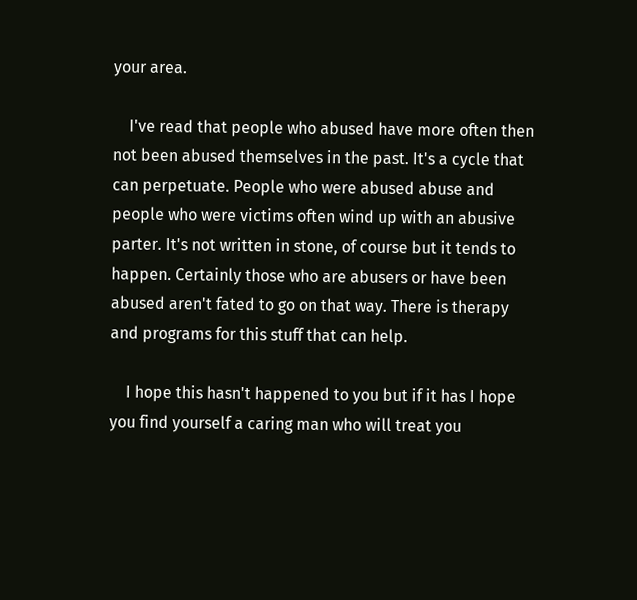your area.

    I've read that people who abused have more often then not been abused themselves in the past. It's a cycle that can perpetuate. People who were abused abuse and people who were victims often wind up with an abusive parter. It's not written in stone, of course but it tends to happen. Certainly those who are abusers or have been abused aren't fated to go on that way. There is therapy and programs for this stuff that can help.

    I hope this hasn't happened to you but if it has I hope you find yourself a caring man who will treat you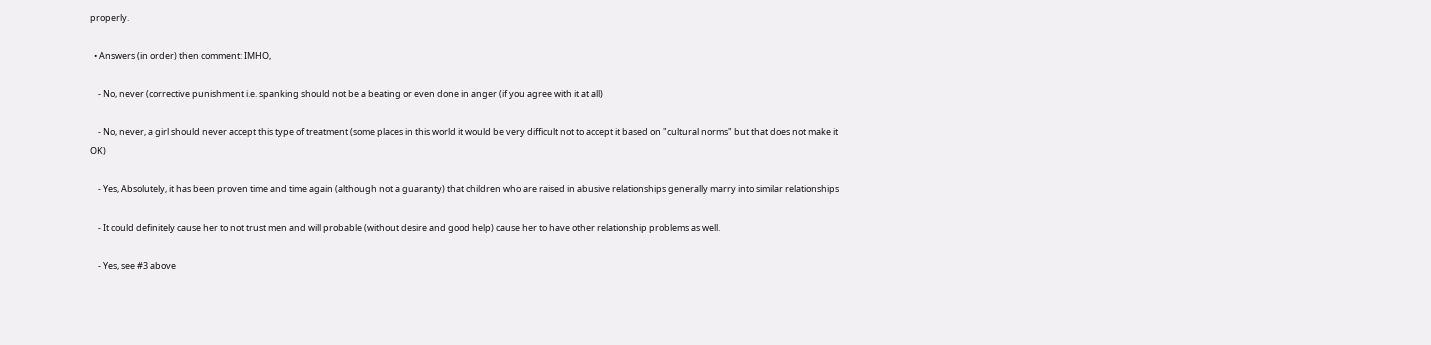properly.

  • Answers (in order) then comment: IMHO,

    - No, never (corrective punishment i.e. spanking should not be a beating or even done in anger (if you agree with it at all)

    - No, never, a girl should never accept this type of treatment (some places in this world it would be very difficult not to accept it based on "cultural norms" but that does not make it OK)

    - Yes, Absolutely, it has been proven time and time again (although not a guaranty) that children who are raised in abusive relationships generally marry into similar relationships

    - It could definitely cause her to not trust men and will probable (without desire and good help) cause her to have other relationship problems as well.

    - Yes, see #3 above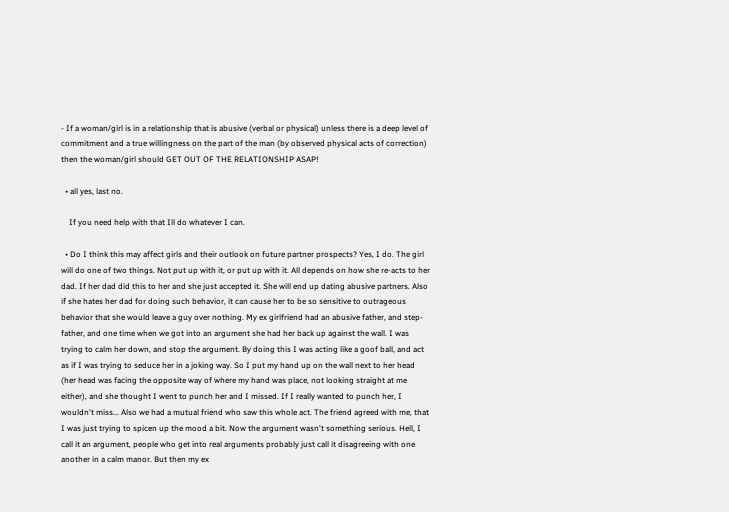- If a woman/girl is in a relationship that is abusive (verbal or physical) unless there is a deep level of commitment and a true willingness on the part of the man (by observed physical acts of correction) then the woman/girl should GET OUT OF THE RELATIONSHIP ASAP!

  • all yes, last no.

    If you need help with that Ill do whatever I can.

  • Do I think this may affect girls and their outlook on future partner prospects? Yes, I do. The girl will do one of two things. Not put up with it, or put up with it. All depends on how she re-acts to her dad. If her dad did this to her and she just accepted it. She will end up dating abusive partners. Also if she hates her dad for doing such behavior, it can cause her to be so sensitive to outrageous behavior that she would leave a guy over nothing. My ex girlfriend had an abusive father, and step-father, and one time when we got into an argument she had her back up against the wall. I was trying to calm her down, and stop the argument. By doing this I was acting like a goof ball, and act as if I was trying to seduce her in a joking way. So I put my hand up on the wall next to her head (her head was facing the opposite way of where my hand was place, not looking straight at me either), and she thought I went to punch her and I missed. If I really wanted to punch her, I wouldn't miss... Also we had a mutual friend who saw this whole act. The friend agreed with me, that I was just trying to spicen up the mood a bit. Now the argument wasn't something serious. Hell, I call it an argument, people who get into real arguments probably just call it disagreeing with one another in a calm manor. But then my ex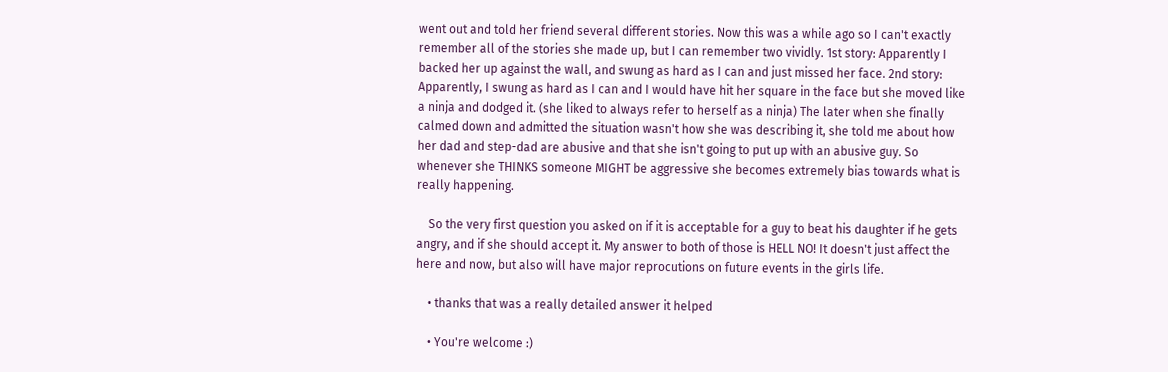went out and told her friend several different stories. Now this was a while ago so I can't exactly remember all of the stories she made up, but I can remember two vividly. 1st story: Apparently I backed her up against the wall, and swung as hard as I can and just missed her face. 2nd story: Apparently, I swung as hard as I can and I would have hit her square in the face but she moved like a ninja and dodged it. (she liked to always refer to herself as a ninja) The later when she finally calmed down and admitted the situation wasn't how she was describing it, she told me about how her dad and step-dad are abusive and that she isn't going to put up with an abusive guy. So whenever she THINKS someone MIGHT be aggressive she becomes extremely bias towards what is really happening.

    So the very first question you asked on if it is acceptable for a guy to beat his daughter if he gets angry, and if she should accept it. My answer to both of those is HELL NO! It doesn't just affect the here and now, but also will have major reprocutions on future events in the girls life.

    • thanks that was a really detailed answer it helped

    • You're welcome :)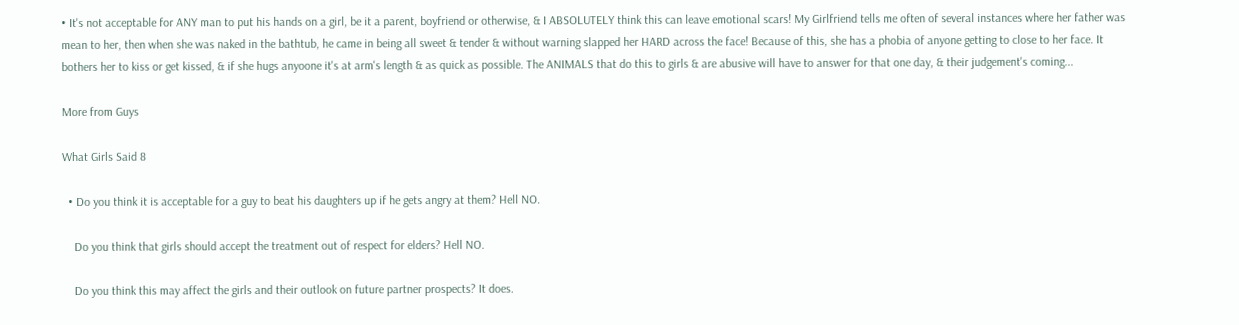• It's not acceptable for ANY man to put his hands on a girl, be it a parent, boyfriend or otherwise, & I ABSOLUTELY think this can leave emotional scars! My Girlfriend tells me often of several instances where her father was mean to her, then when she was naked in the bathtub, he came in being all sweet & tender & without warning slapped her HARD across the face! Because of this, she has a phobia of anyone getting to close to her face. It bothers her to kiss or get kissed, & if she hugs anyoone it's at arm's length & as quick as possible. The ANIMALS that do this to girls & are abusive will have to answer for that one day, & their judgement's coming...

More from Guys

What Girls Said 8

  • Do you think it is acceptable for a guy to beat his daughters up if he gets angry at them? Hell NO.

    Do you think that girls should accept the treatment out of respect for elders? Hell NO.

    Do you think this may affect the girls and their outlook on future partner prospects? It does.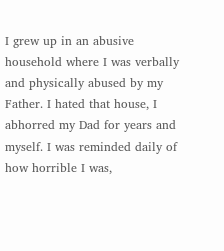I grew up in an abusive household where I was verbally and physically abused by my Father. I hated that house, I abhorred my Dad for years and myself. I was reminded daily of how horrible I was,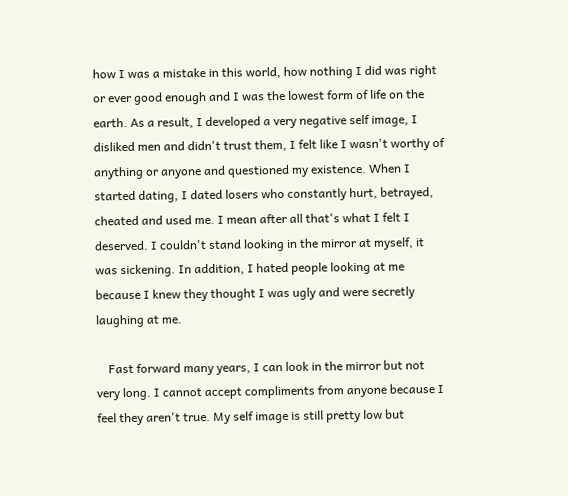how I was a mistake in this world, how nothing I did was right or ever good enough and I was the lowest form of life on the earth. As a result, I developed a very negative self image, I disliked men and didn't trust them, I felt like I wasn't worthy of anything or anyone and questioned my existence. When I started dating, I dated losers who constantly hurt, betrayed, cheated and used me. I mean after all that's what I felt I deserved. I couldn't stand looking in the mirror at myself, it was sickening. In addition, I hated people looking at me because I knew they thought I was ugly and were secretly laughing at me.

    Fast forward many years, I can look in the mirror but not very long. I cannot accept compliments from anyone because I feel they aren't true. My self image is still pretty low but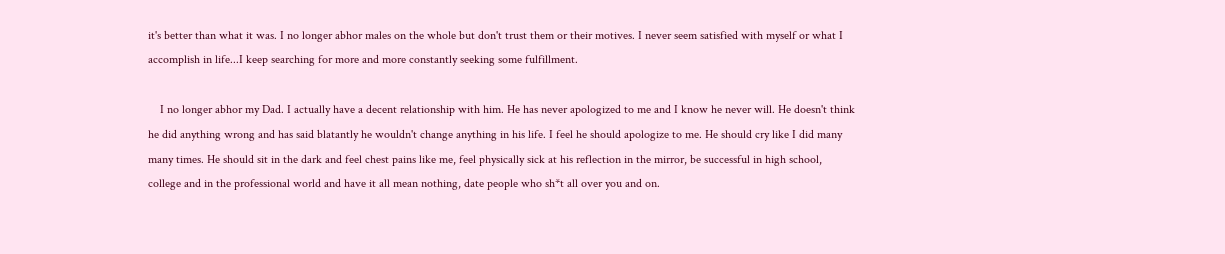it's better than what it was. I no longer abhor males on the whole but don't trust them or their motives. I never seem satisfied with myself or what I accomplish in life...I keep searching for more and more constantly seeking some fulfillment.

    I no longer abhor my Dad. I actually have a decent relationship with him. He has never apologized to me and I know he never will. He doesn't think he did anything wrong and has said blatantly he wouldn't change anything in his life. I feel he should apologize to me. He should cry like I did many many times. He should sit in the dark and feel chest pains like me, feel physically sick at his reflection in the mirror, be successful in high school, college and in the professional world and have it all mean nothing, date people who sh*t all over you and on.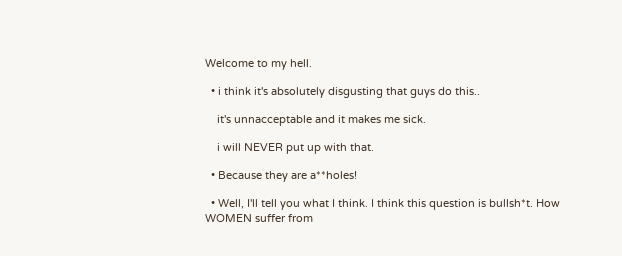Welcome to my hell.

  • i think it's absolutely disgusting that guys do this..

    it's unnacceptable and it makes me sick.

    i will NEVER put up with that.

  • Because they are a**holes!

  • Well, I'll tell you what I think. I think this question is bullsh*t. How WOMEN suffer from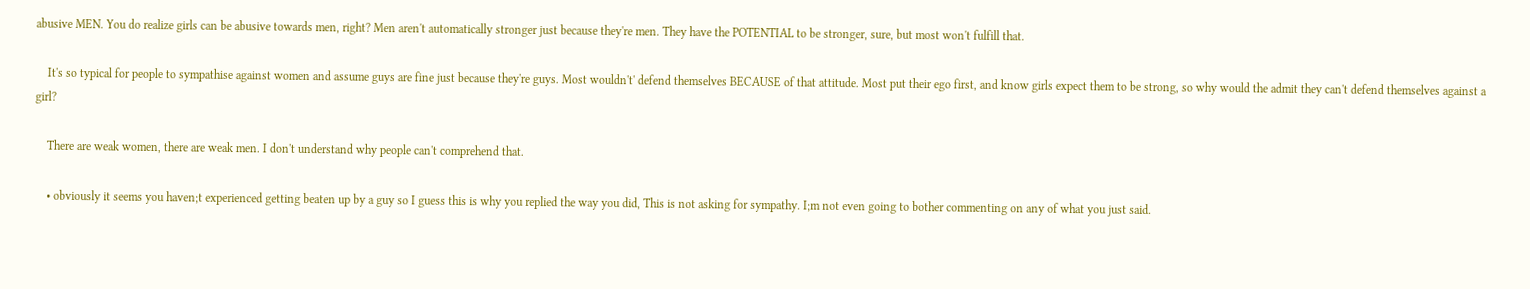abusive MEN. You do realize girls can be abusive towards men, right? Men aren't automatically stronger just because they're men. They have the POTENTIAL to be stronger, sure, but most won't fulfill that.

    It's so typical for people to sympathise against women and assume guys are fine just because they're guys. Most wouldn't' defend themselves BECAUSE of that attitude. Most put their ego first, and know girls expect them to be strong, so why would the admit they can't defend themselves against a girl?

    There are weak women, there are weak men. I don't understand why people can't comprehend that.

    • obviously it seems you haven;t experienced getting beaten up by a guy so I guess this is why you replied the way you did, This is not asking for sympathy. I;m not even going to bother commenting on any of what you just said.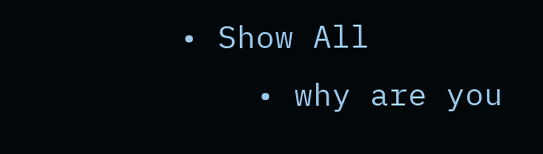• Show All
    • why are you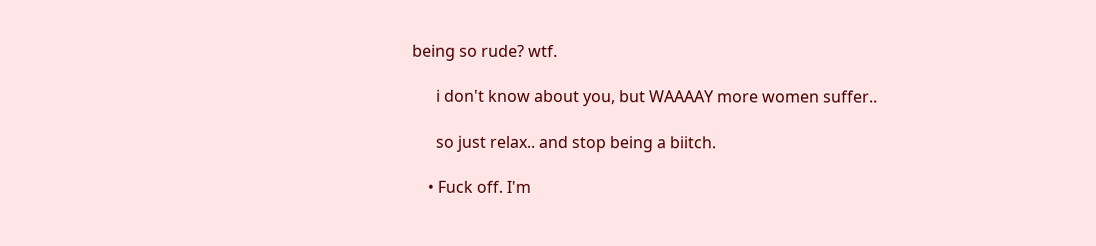being so rude? wtf.

      i don't know about you, but WAAAAY more women suffer..

      so just relax.. and stop being a biitch.

    • Fuck off. I'm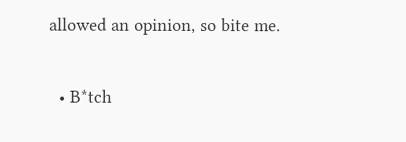allowed an opinion, so bite me.

  • B*tch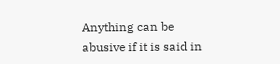Anything can be abusive if it is said in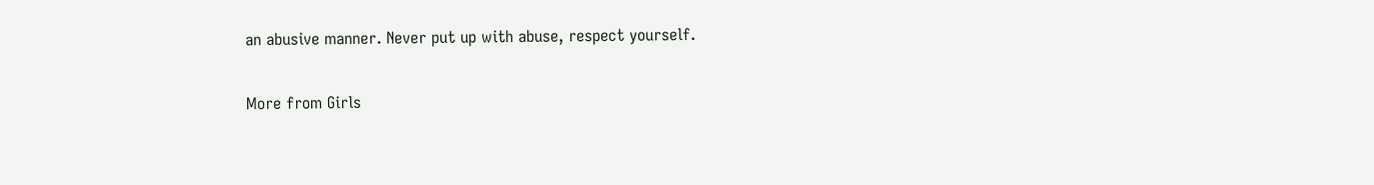an abusive manner. Never put up with abuse, respect yourself.

More from Girls